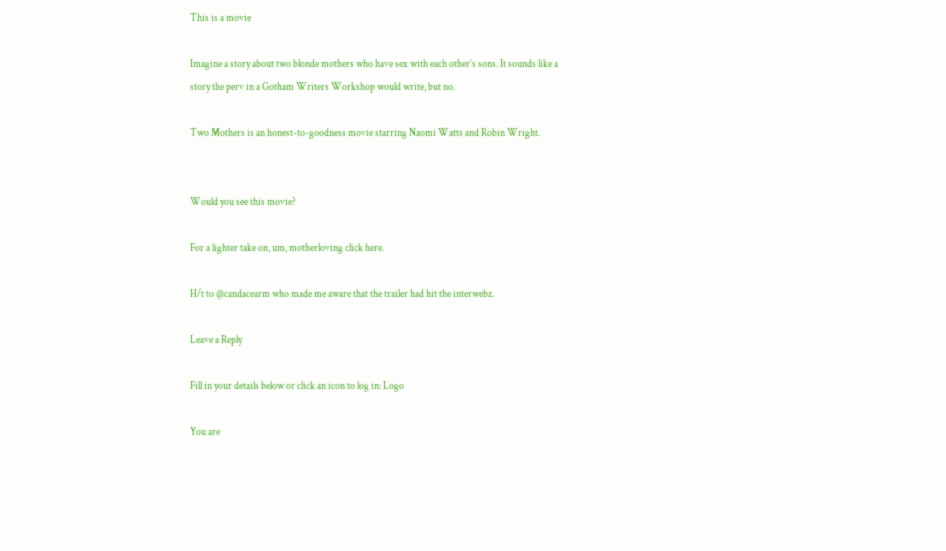This is a movie

Imagine a story about two blonde mothers who have sex with each other’s sons. It sounds like a story the perv in a Gotham Writers Workshop would write, but no.

Two Mothers is an honest-to-goodness movie starring Naomi Watts and Robin Wright.


Would you see this movie?

For a lighter take on, um, motherloving click here.

H/t to @candacearm who made me aware that the trailer had hit the interwebz.

Leave a Reply

Fill in your details below or click an icon to log in: Logo

You are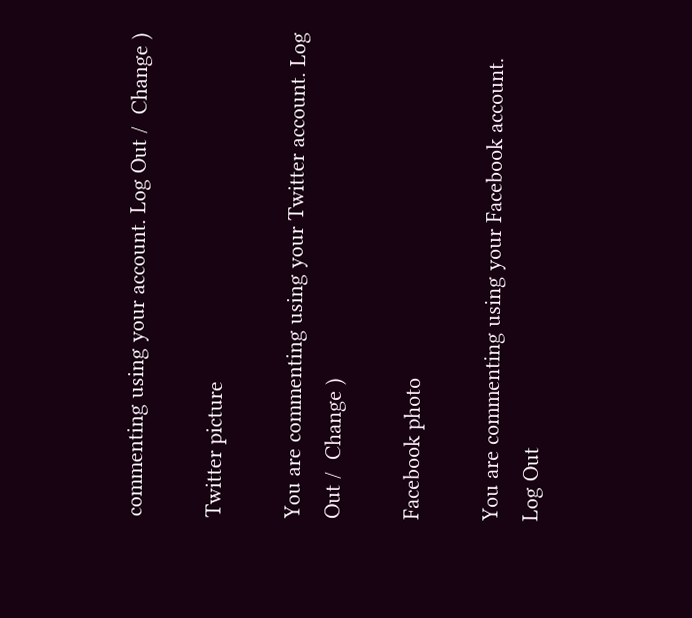commenting using your account. Log Out /  Change )

Twitter picture

You are commenting using your Twitter account. Log Out /  Change )

Facebook photo

You are commenting using your Facebook account. Log Out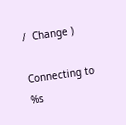/  Change )

Connecting to %s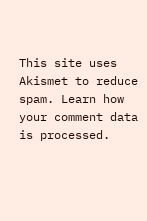This site uses Akismet to reduce spam. Learn how your comment data is processed.